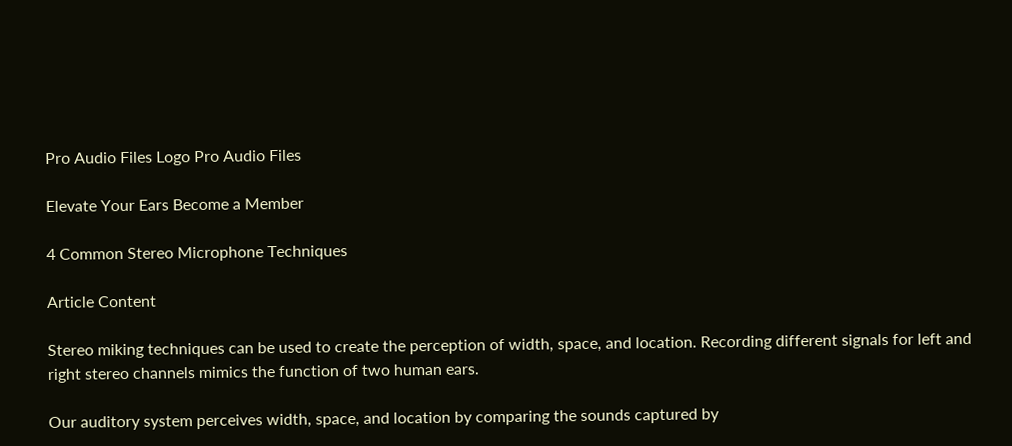Pro Audio Files Logo Pro Audio Files

Elevate Your Ears Become a Member

4 Common Stereo Microphone Techniques

Article Content

Stereo miking techniques can be used to create the perception of width, space, and location. Recording different signals for left and right stereo channels mimics the function of two human ears.

Our auditory system perceives width, space, and location by comparing the sounds captured by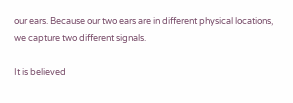our ears. Because our two ears are in different physical locations, we capture two different signals.

It is believed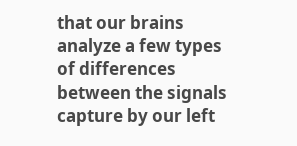that our brains analyze a few types of differences between the signals capture by our left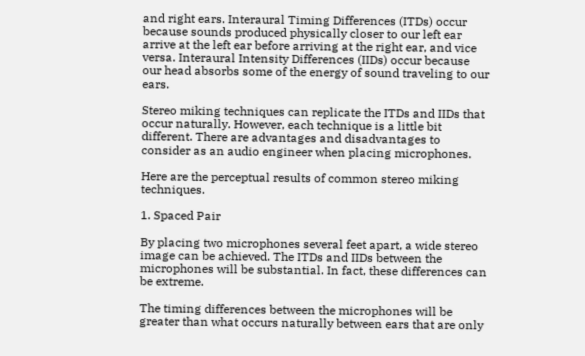and right ears. Interaural Timing Differences (ITDs) occur because sounds produced physically closer to our left ear arrive at the left ear before arriving at the right ear, and vice versa. Interaural Intensity Differences (IIDs) occur because our head absorbs some of the energy of sound traveling to our ears.

Stereo miking techniques can replicate the ITDs and IIDs that occur naturally. However, each technique is a little bit different. There are advantages and disadvantages to consider as an audio engineer when placing microphones.

Here are the perceptual results of common stereo miking techniques.

1. Spaced Pair

By placing two microphones several feet apart, a wide stereo image can be achieved. The ITDs and IIDs between the microphones will be substantial. In fact, these differences can be extreme.

The timing differences between the microphones will be greater than what occurs naturally between ears that are only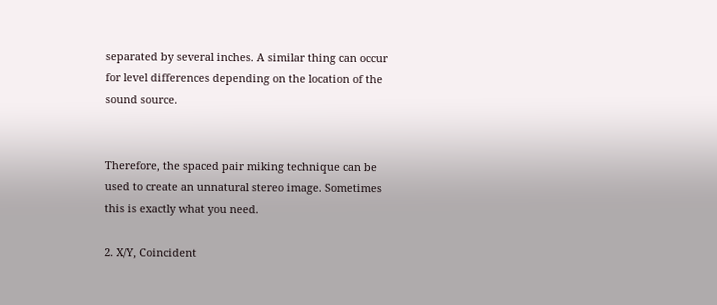separated by several inches. A similar thing can occur for level differences depending on the location of the sound source.


Therefore, the spaced pair miking technique can be used to create an unnatural stereo image. Sometimes this is exactly what you need.

2. X/Y, Coincident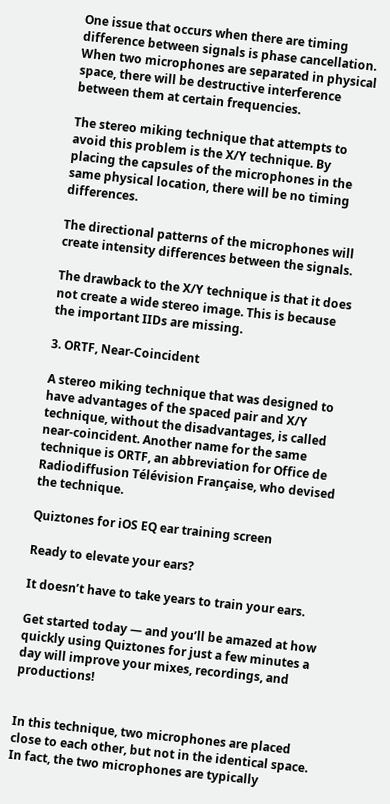One issue that occurs when there are timing difference between signals is phase cancellation. When two microphones are separated in physical space, there will be destructive interference between them at certain frequencies.

The stereo miking technique that attempts to avoid this problem is the X/Y technique. By placing the capsules of the microphones in the same physical location, there will be no timing differences.

The directional patterns of the microphones will create intensity differences between the signals.

The drawback to the X/Y technique is that it does not create a wide stereo image. This is because the important IIDs are missing.

3. ORTF, Near-Coincident

A stereo miking technique that was designed to have advantages of the spaced pair and X/Y technique, without the disadvantages, is called near-coincident. Another name for the same technique is ORTF, an abbreviation for Office de Radiodiffusion Télévision Française, who devised the technique.

Quiztones for iOS EQ ear training screen

Ready to elevate your ears?

It doesn’t have to take years to train your ears.

Get started today — and you’ll be amazed at how quickly using Quiztones for just a few minutes a day will improve your mixes, recordings, and productions!


In this technique, two microphones are placed close to each other, but not in the identical space. In fact, the two microphones are typically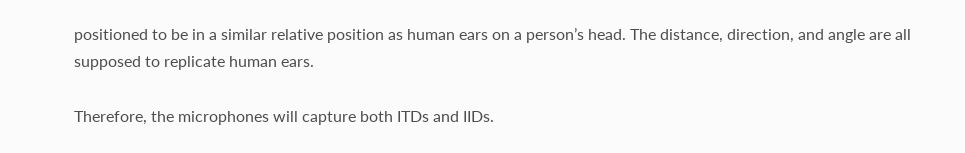positioned to be in a similar relative position as human ears on a person’s head. The distance, direction, and angle are all supposed to replicate human ears.

Therefore, the microphones will capture both ITDs and IIDs.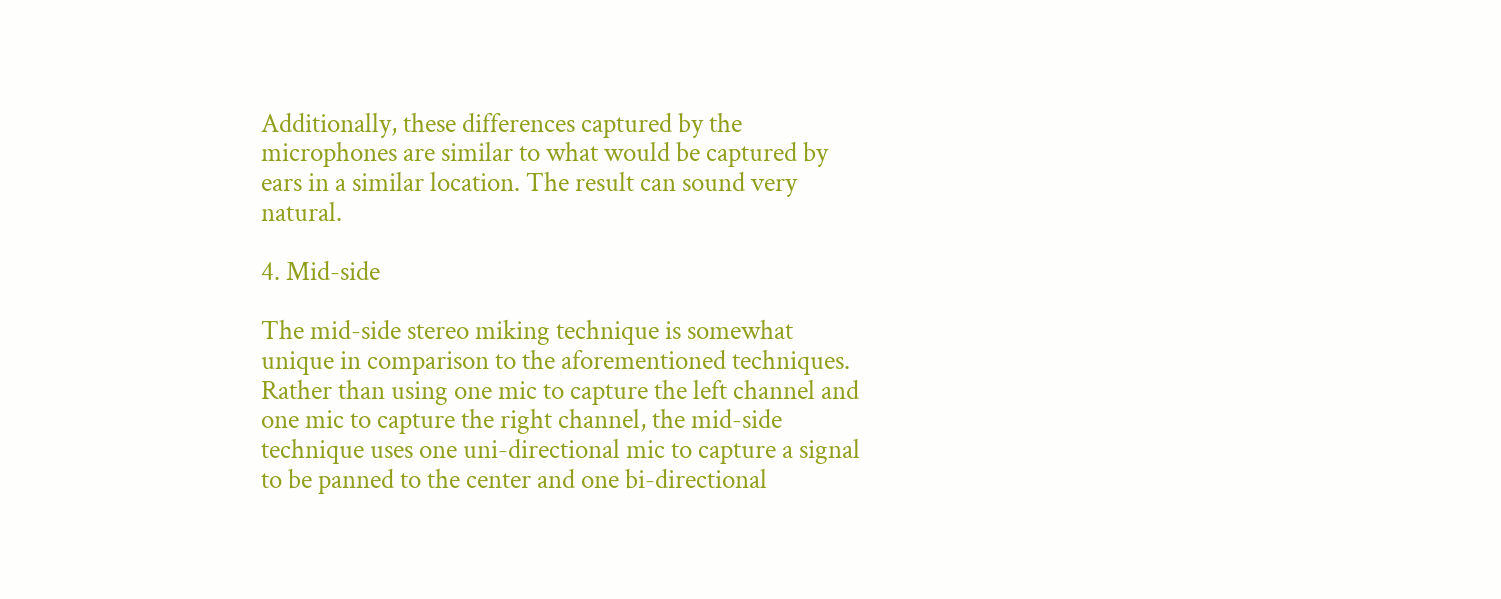Additionally, these differences captured by the microphones are similar to what would be captured by ears in a similar location. The result can sound very natural.

4. Mid-side

The mid-side stereo miking technique is somewhat unique in comparison to the aforementioned techniques. Rather than using one mic to capture the left channel and one mic to capture the right channel, the mid-side technique uses one uni-directional mic to capture a signal to be panned to the center and one bi-directional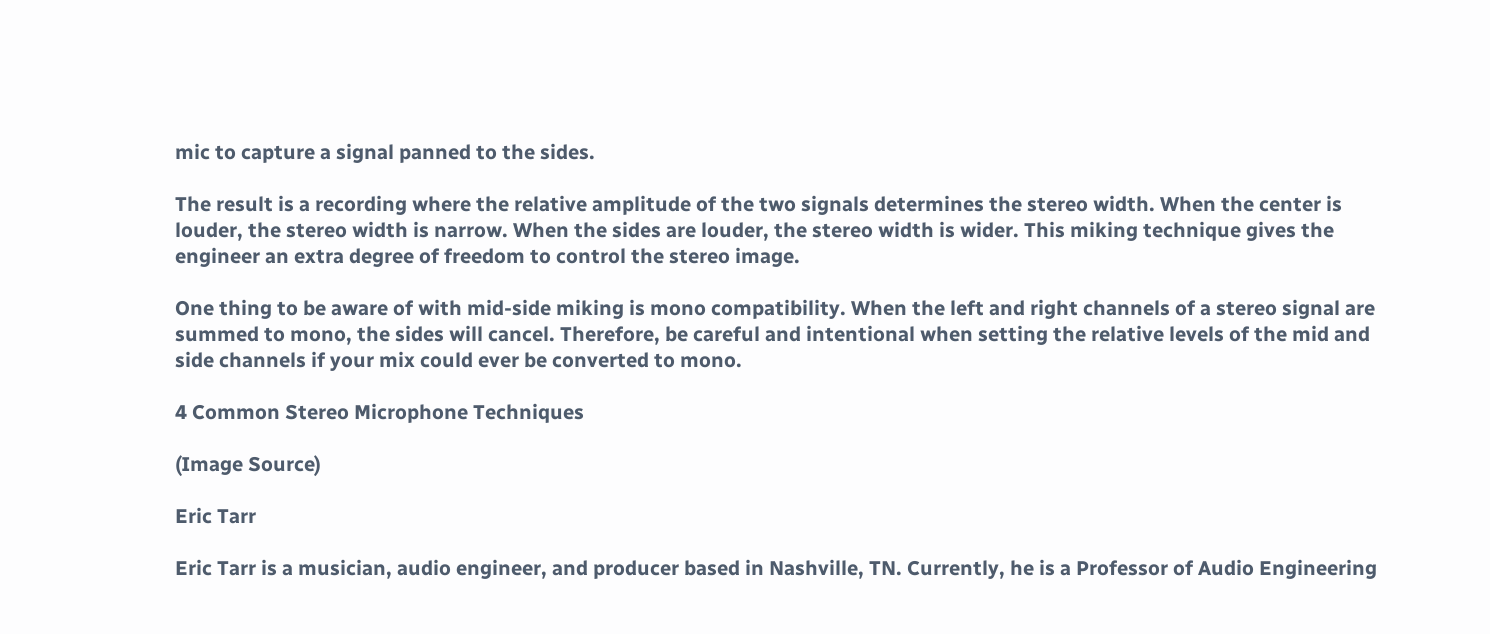mic to capture a signal panned to the sides.

The result is a recording where the relative amplitude of the two signals determines the stereo width. When the center is louder, the stereo width is narrow. When the sides are louder, the stereo width is wider. This miking technique gives the engineer an extra degree of freedom to control the stereo image.

One thing to be aware of with mid-side miking is mono compatibility. When the left and right channels of a stereo signal are summed to mono, the sides will cancel. Therefore, be careful and intentional when setting the relative levels of the mid and side channels if your mix could ever be converted to mono.

4 Common Stereo Microphone Techniques

(Image Source)

Eric Tarr

Eric Tarr is a musician, audio engineer, and producer based in Nashville, TN. Currently, he is a Professor of Audio Engineering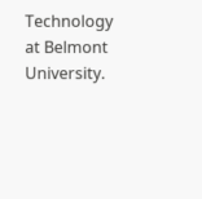Technology at Belmont University.